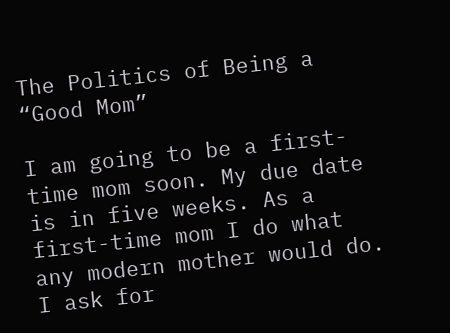The Politics of Being a “Good Mom”

I am going to be a first-time mom soon. My due date is in five weeks. As a first-time mom I do what any modern mother would do. I ask for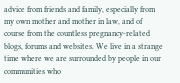advice from friends and family, especially from my own mother and mother in law, and of course from the countless pregnancy-related blogs, forums and websites. We live in a strange time where we are surrounded by people in our communities who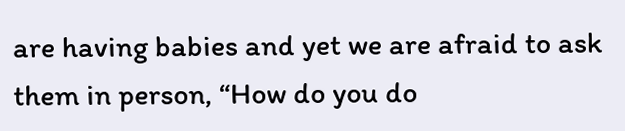are having babies and yet we are afraid to ask them in person, “How do you do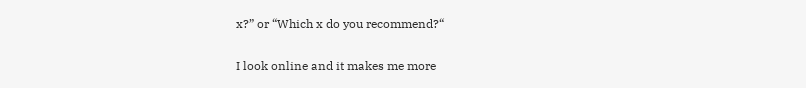x?” or “Which x do you recommend?“

I look online and it makes me more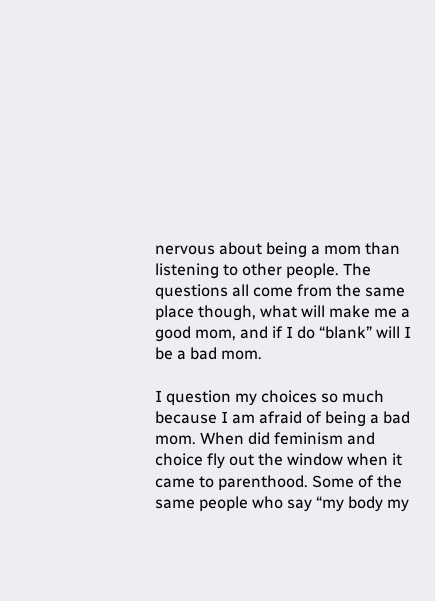nervous about being a mom than listening to other people. The questions all come from the same place though, what will make me a good mom, and if I do “blank” will I be a bad mom.

I question my choices so much because I am afraid of being a bad mom. When did feminism and choice fly out the window when it came to parenthood. Some of the same people who say “my body my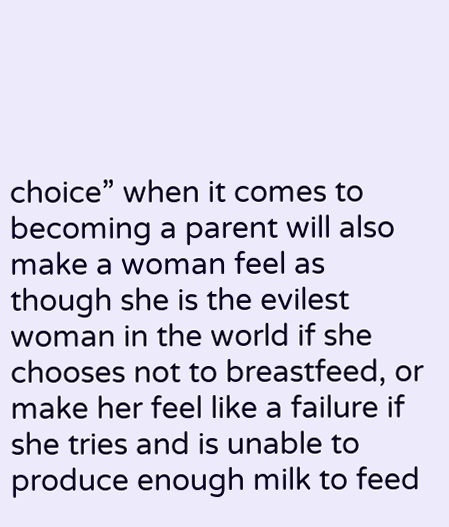choice” when it comes to becoming a parent will also make a woman feel as though she is the evilest woman in the world if she chooses not to breastfeed, or make her feel like a failure if she tries and is unable to produce enough milk to feed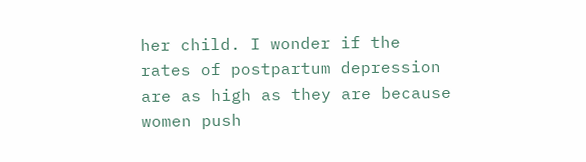her child. I wonder if the rates of postpartum depression are as high as they are because women push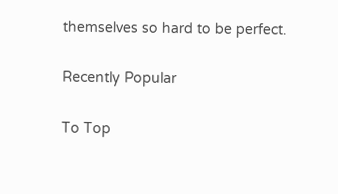themselves so hard to be perfect.

Recently Popular

To Top